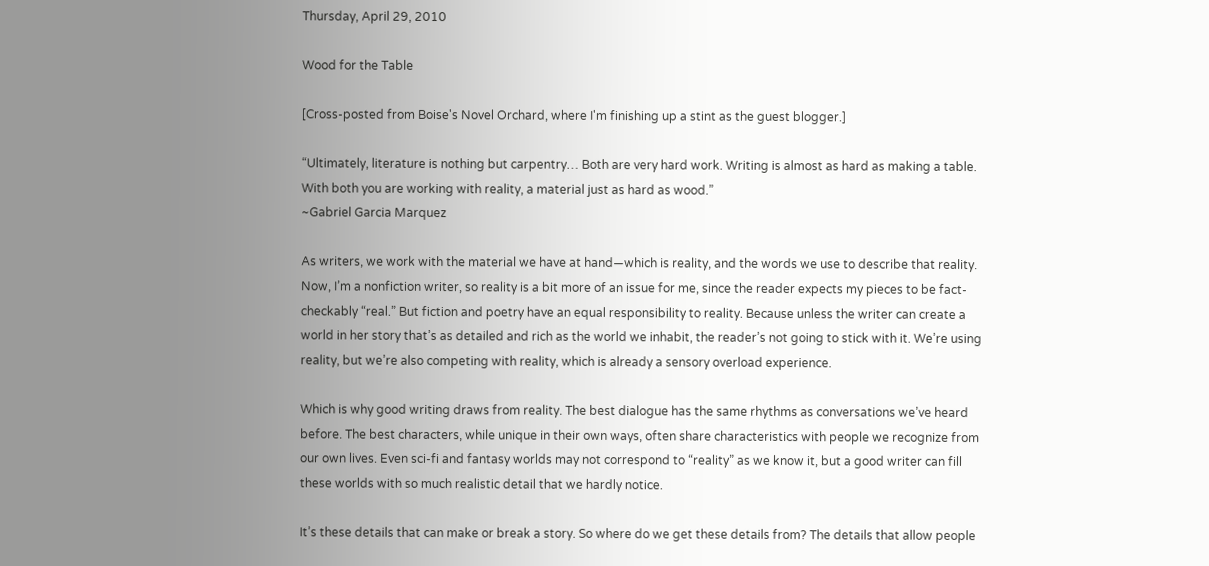Thursday, April 29, 2010

Wood for the Table

[Cross-posted from Boise's Novel Orchard, where I'm finishing up a stint as the guest blogger.]

“Ultimately, literature is nothing but carpentry… Both are very hard work. Writing is almost as hard as making a table. With both you are working with reality, a material just as hard as wood.”
~Gabriel Garcia Marquez

As writers, we work with the material we have at hand—which is reality, and the words we use to describe that reality. Now, I’m a nonfiction writer, so reality is a bit more of an issue for me, since the reader expects my pieces to be fact-checkably “real.” But fiction and poetry have an equal responsibility to reality. Because unless the writer can create a world in her story that’s as detailed and rich as the world we inhabit, the reader’s not going to stick with it. We’re using reality, but we’re also competing with reality, which is already a sensory overload experience.

Which is why good writing draws from reality. The best dialogue has the same rhythms as conversations we’ve heard before. The best characters, while unique in their own ways, often share characteristics with people we recognize from our own lives. Even sci-fi and fantasy worlds may not correspond to “reality” as we know it, but a good writer can fill these worlds with so much realistic detail that we hardly notice.

It’s these details that can make or break a story. So where do we get these details from? The details that allow people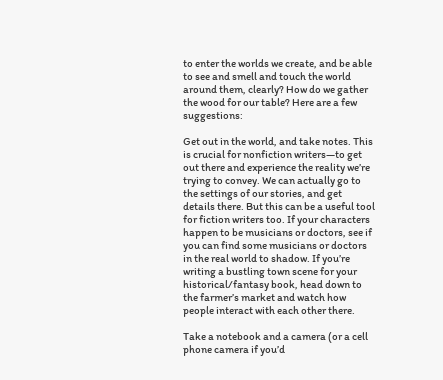to enter the worlds we create, and be able to see and smell and touch the world around them, clearly? How do we gather the wood for our table? Here are a few suggestions:

Get out in the world, and take notes. This is crucial for nonfiction writers—to get out there and experience the reality we’re trying to convey. We can actually go to the settings of our stories, and get details there. But this can be a useful tool for fiction writers too. If your characters happen to be musicians or doctors, see if you can find some musicians or doctors in the real world to shadow. If you’re writing a bustling town scene for your historical/fantasy book, head down to the farmer’s market and watch how people interact with each other there.

Take a notebook and a camera (or a cell phone camera if you’d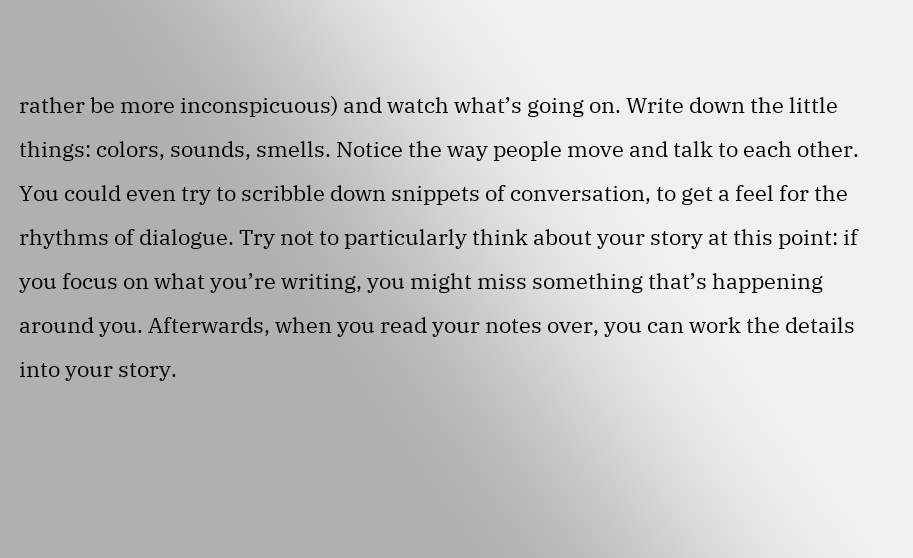rather be more inconspicuous) and watch what’s going on. Write down the little things: colors, sounds, smells. Notice the way people move and talk to each other. You could even try to scribble down snippets of conversation, to get a feel for the rhythms of dialogue. Try not to particularly think about your story at this point: if you focus on what you’re writing, you might miss something that’s happening around you. Afterwards, when you read your notes over, you can work the details into your story.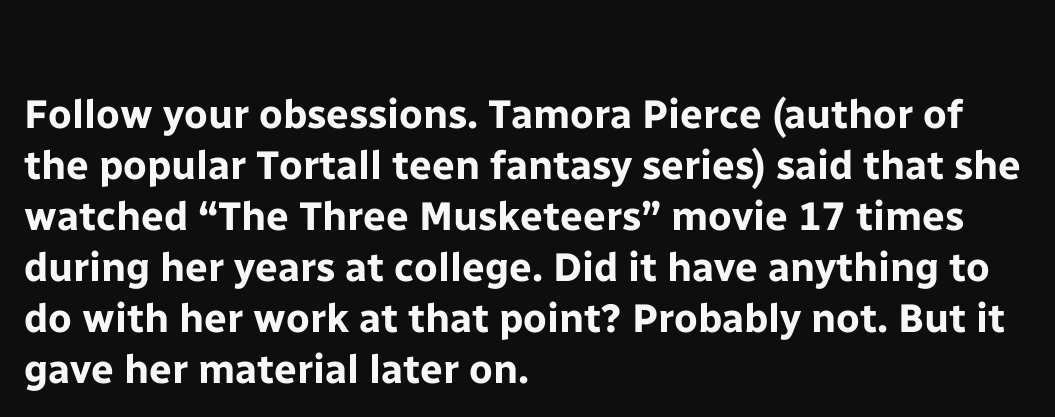Follow your obsessions. Tamora Pierce (author of the popular Tortall teen fantasy series) said that she watched “The Three Musketeers” movie 17 times during her years at college. Did it have anything to do with her work at that point? Probably not. But it gave her material later on.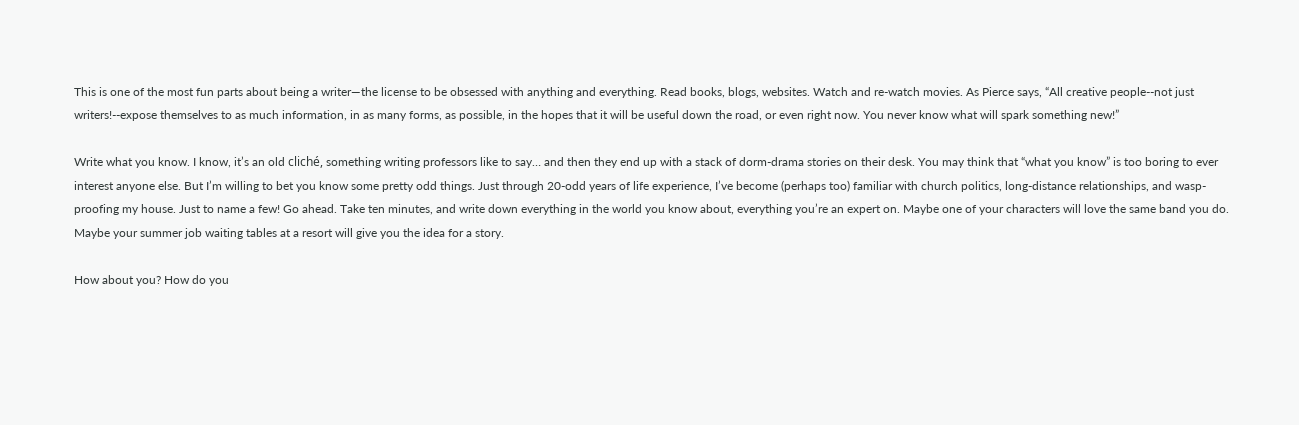This is one of the most fun parts about being a writer—the license to be obsessed with anything and everything. Read books, blogs, websites. Watch and re-watch movies. As Pierce says, “All creative people--not just writers!--expose themselves to as much information, in as many forms, as possible, in the hopes that it will be useful down the road, or even right now. You never know what will spark something new!”

Write what you know. I know, it’s an old cliché, something writing professors like to say… and then they end up with a stack of dorm-drama stories on their desk. You may think that “what you know” is too boring to ever interest anyone else. But I’m willing to bet you know some pretty odd things. Just through 20-odd years of life experience, I’ve become (perhaps too) familiar with church politics, long-distance relationships, and wasp-proofing my house. Just to name a few! Go ahead. Take ten minutes, and write down everything in the world you know about, everything you’re an expert on. Maybe one of your characters will love the same band you do. Maybe your summer job waiting tables at a resort will give you the idea for a story.

How about you? How do you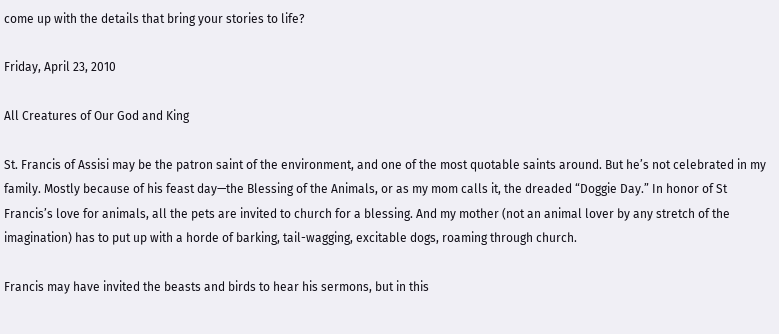come up with the details that bring your stories to life?

Friday, April 23, 2010

All Creatures of Our God and King

St. Francis of Assisi may be the patron saint of the environment, and one of the most quotable saints around. But he’s not celebrated in my family. Mostly because of his feast day—the Blessing of the Animals, or as my mom calls it, the dreaded “Doggie Day.” In honor of St Francis’s love for animals, all the pets are invited to church for a blessing. And my mother (not an animal lover by any stretch of the imagination) has to put up with a horde of barking, tail-wagging, excitable dogs, roaming through church.

Francis may have invited the beasts and birds to hear his sermons, but in this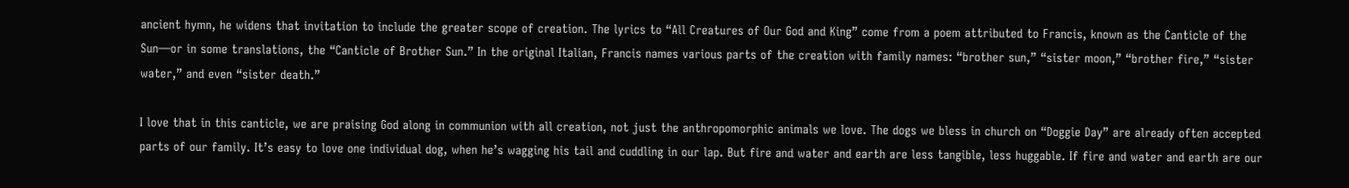ancient hymn, he widens that invitation to include the greater scope of creation. The lyrics to “All Creatures of Our God and King” come from a poem attributed to Francis, known as the Canticle of the Sun—or in some translations, the “Canticle of Brother Sun.” In the original Italian, Francis names various parts of the creation with family names: “brother sun,” “sister moon,” “brother fire,” “sister water,” and even “sister death.”

I love that in this canticle, we are praising God along in communion with all creation, not just the anthropomorphic animals we love. The dogs we bless in church on “Doggie Day” are already often accepted parts of our family. It’s easy to love one individual dog, when he’s wagging his tail and cuddling in our lap. But fire and water and earth are less tangible, less huggable. If fire and water and earth are our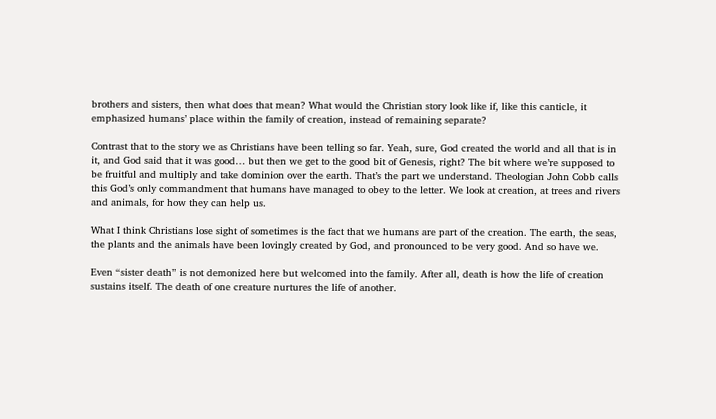brothers and sisters, then what does that mean? What would the Christian story look like if, like this canticle, it emphasized humans’ place within the family of creation, instead of remaining separate?

Contrast that to the story we as Christians have been telling so far. Yeah, sure, God created the world and all that is in it, and God said that it was good… but then we get to the good bit of Genesis, right? The bit where we’re supposed to be fruitful and multiply and take dominion over the earth. That’s the part we understand. Theologian John Cobb calls this God’s only commandment that humans have managed to obey to the letter. We look at creation, at trees and rivers and animals, for how they can help us.

What I think Christians lose sight of sometimes is the fact that we humans are part of the creation. The earth, the seas, the plants and the animals have been lovingly created by God, and pronounced to be very good. And so have we.

Even “sister death” is not demonized here but welcomed into the family. After all, death is how the life of creation sustains itself. The death of one creature nurtures the life of another.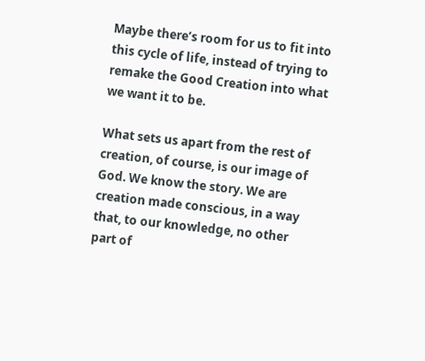Maybe there’s room for us to fit into this cycle of life, instead of trying to remake the Good Creation into what we want it to be.

What sets us apart from the rest of creation, of course, is our image of God. We know the story. We are creation made conscious, in a way that, to our knowledge, no other part of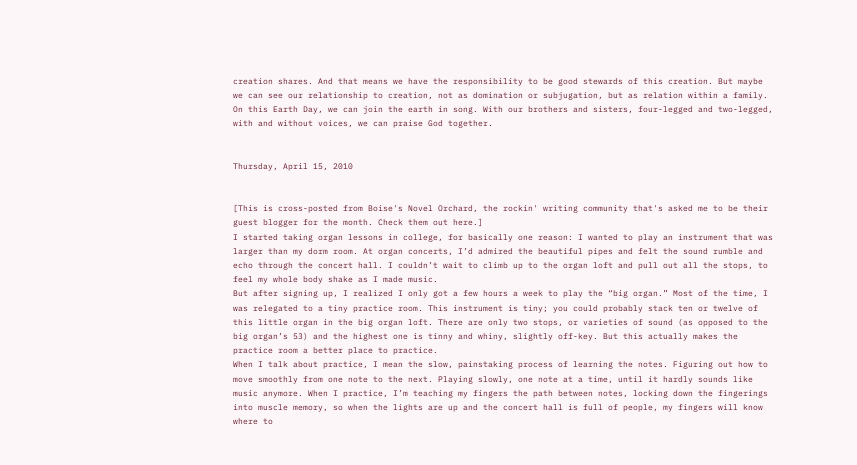creation shares. And that means we have the responsibility to be good stewards of this creation. But maybe we can see our relationship to creation, not as domination or subjugation, but as relation within a family. On this Earth Day, we can join the earth in song. With our brothers and sisters, four-legged and two-legged, with and without voices, we can praise God together.


Thursday, April 15, 2010


[This is cross-posted from Boise's Novel Orchard, the rockin' writing community that's asked me to be their guest blogger for the month. Check them out here.]
I started taking organ lessons in college, for basically one reason: I wanted to play an instrument that was larger than my dorm room. At organ concerts, I’d admired the beautiful pipes and felt the sound rumble and echo through the concert hall. I couldn’t wait to climb up to the organ loft and pull out all the stops, to feel my whole body shake as I made music.
But after signing up, I realized I only got a few hours a week to play the “big organ.” Most of the time, I was relegated to a tiny practice room. This instrument is tiny; you could probably stack ten or twelve of this little organ in the big organ loft. There are only two stops, or varieties of sound (as opposed to the big organ’s 53) and the highest one is tinny and whiny, slightly off-key. But this actually makes the practice room a better place to practice.
When I talk about practice, I mean the slow, painstaking process of learning the notes. Figuring out how to move smoothly from one note to the next. Playing slowly, one note at a time, until it hardly sounds like music anymore. When I practice, I’m teaching my fingers the path between notes, locking down the fingerings into muscle memory, so when the lights are up and the concert hall is full of people, my fingers will know where to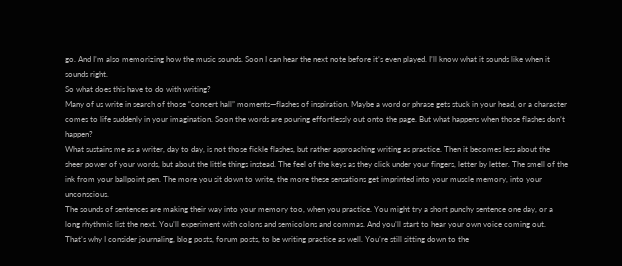go. And I’m also memorizing how the music sounds. Soon I can hear the next note before it’s even played. I’ll know what it sounds like when it sounds right.
So what does this have to do with writing?
Many of us write in search of those “concert hall” moments—flashes of inspiration. Maybe a word or phrase gets stuck in your head, or a character comes to life suddenly in your imagination. Soon the words are pouring effortlessly out onto the page. But what happens when those flashes don’t happen?
What sustains me as a writer, day to day, is not those fickle flashes, but rather approaching writing as practice. Then it becomes less about the sheer power of your words, but about the little things instead. The feel of the keys as they click under your fingers, letter by letter. The smell of the ink from your ballpoint pen. The more you sit down to write, the more these sensations get imprinted into your muscle memory, into your unconscious.
The sounds of sentences are making their way into your memory too, when you practice. You might try a short punchy sentence one day, or a long rhythmic list the next. You’ll experiment with colons and semicolons and commas. And you’ll start to hear your own voice coming out.
That’s why I consider journaling, blog posts, forum posts, to be writing practice as well. You’re still sitting down to the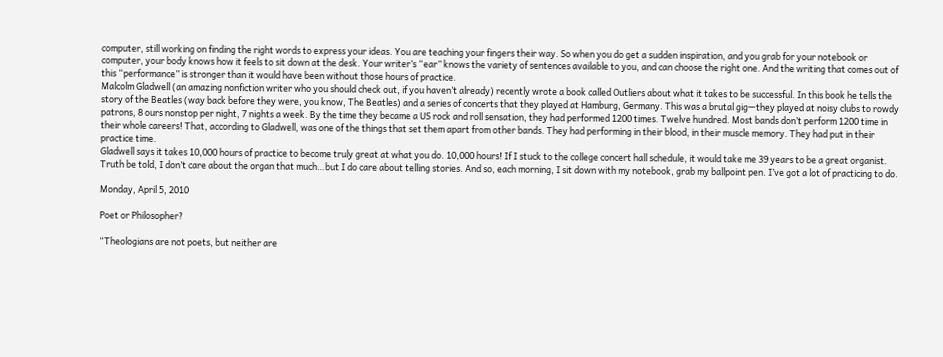computer, still working on finding the right words to express your ideas. You are teaching your fingers their way. So when you do get a sudden inspiration, and you grab for your notebook or computer, your body knows how it feels to sit down at the desk. Your writer’s “ear” knows the variety of sentences available to you, and can choose the right one. And the writing that comes out of this “performance” is stronger than it would have been without those hours of practice.
Malcolm Gladwell (an amazing nonfiction writer who you should check out, if you haven’t already) recently wrote a book called Outliers about what it takes to be successful. In this book he tells the story of the Beatles (way back before they were, you know, The Beatles) and a series of concerts that they played at Hamburg, Germany. This was a brutal gig—they played at noisy clubs to rowdy patrons, 8 ours nonstop per night, 7 nights a week. By the time they became a US rock and roll sensation, they had performed 1200 times. Twelve hundred. Most bands don’t perform 1200 time in their whole careers! That, according to Gladwell, was one of the things that set them apart from other bands. They had performing in their blood, in their muscle memory. They had put in their practice time.
Gladwell says it takes 10,000 hours of practice to become truly great at what you do. 10,000 hours! If I stuck to the college concert hall schedule, it would take me 39 years to be a great organist. Truth be told, I don’t care about the organ that much…but I do care about telling stories. And so, each morning, I sit down with my notebook, grab my ballpoint pen. I’ve got a lot of practicing to do.

Monday, April 5, 2010

Poet or Philosopher?

“Theologians are not poets, but neither are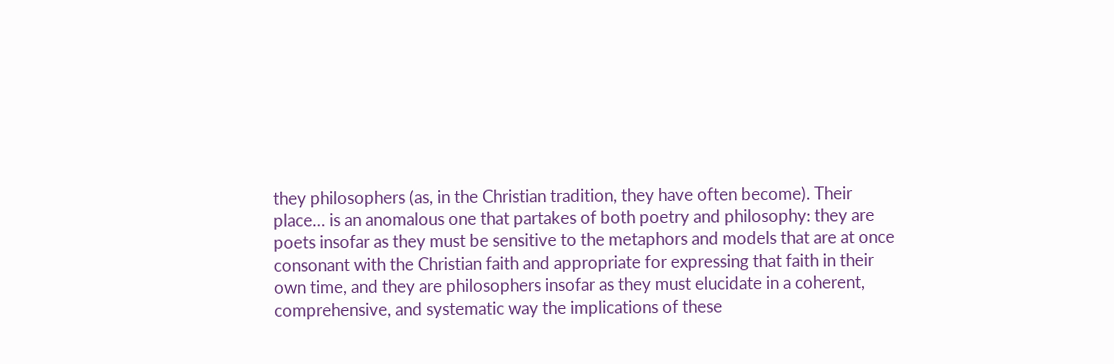they philosophers (as, in the Christian tradition, they have often become). Their place… is an anomalous one that partakes of both poetry and philosophy: they are poets insofar as they must be sensitive to the metaphors and models that are at once consonant with the Christian faith and appropriate for expressing that faith in their own time, and they are philosophers insofar as they must elucidate in a coherent, comprehensive, and systematic way the implications of these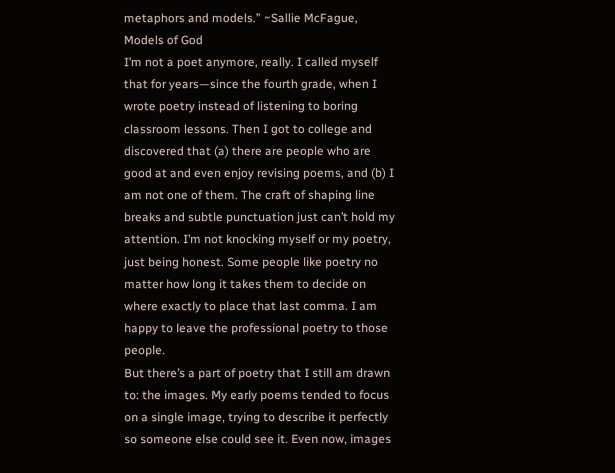metaphors and models.” ~Sallie McFague, Models of God
I’m not a poet anymore, really. I called myself that for years—since the fourth grade, when I wrote poetry instead of listening to boring classroom lessons. Then I got to college and discovered that (a) there are people who are good at and even enjoy revising poems, and (b) I am not one of them. The craft of shaping line breaks and subtle punctuation just can’t hold my attention. I’m not knocking myself or my poetry, just being honest. Some people like poetry no matter how long it takes them to decide on where exactly to place that last comma. I am happy to leave the professional poetry to those people.
But there’s a part of poetry that I still am drawn to: the images. My early poems tended to focus on a single image, trying to describe it perfectly so someone else could see it. Even now, images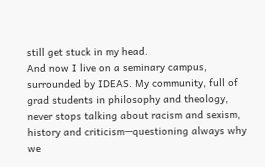still get stuck in my head.
And now I live on a seminary campus, surrounded by IDEAS. My community, full of grad students in philosophy and theology, never stops talking about racism and sexism, history and criticism—questioning always why we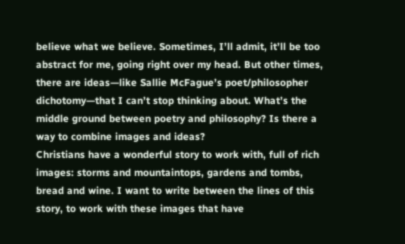believe what we believe. Sometimes, I’ll admit, it’ll be too abstract for me, going right over my head. But other times, there are ideas—like Sallie McFague’s poet/philosopher dichotomy—that I can’t stop thinking about. What’s the middle ground between poetry and philosophy? Is there a way to combine images and ideas?
Christians have a wonderful story to work with, full of rich images: storms and mountaintops, gardens and tombs, bread and wine. I want to write between the lines of this story, to work with these images that have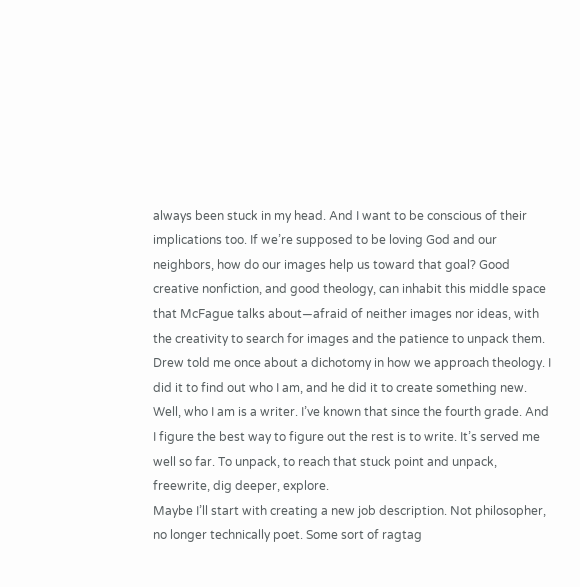always been stuck in my head. And I want to be conscious of their implications too. If we’re supposed to be loving God and our neighbors, how do our images help us toward that goal? Good creative nonfiction, and good theology, can inhabit this middle space that McFague talks about—afraid of neither images nor ideas, with the creativity to search for images and the patience to unpack them.
Drew told me once about a dichotomy in how we approach theology. I did it to find out who I am, and he did it to create something new. Well, who I am is a writer. I’ve known that since the fourth grade. And I figure the best way to figure out the rest is to write. It’s served me well so far. To unpack, to reach that stuck point and unpack, freewrite, dig deeper, explore.
Maybe I’ll start with creating a new job description. Not philosopher, no longer technically poet. Some sort of ragtag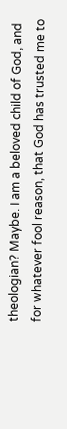theologian? Maybe. I am a beloved child of God, and for whatever fool reason, that God has trusted me to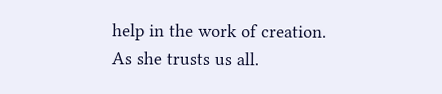help in the work of creation. As she trusts us all.